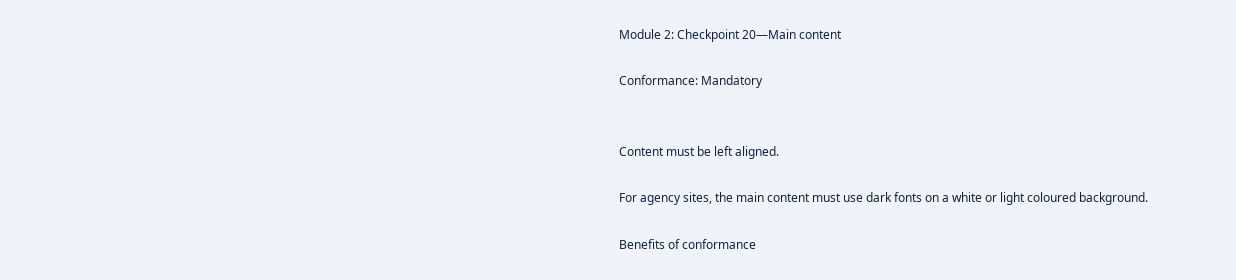Module 2: Checkpoint 20—Main content

Conformance: Mandatory


Content must be left aligned.

For agency sites, the main content must use dark fonts on a white or light coloured background.

Benefits of conformance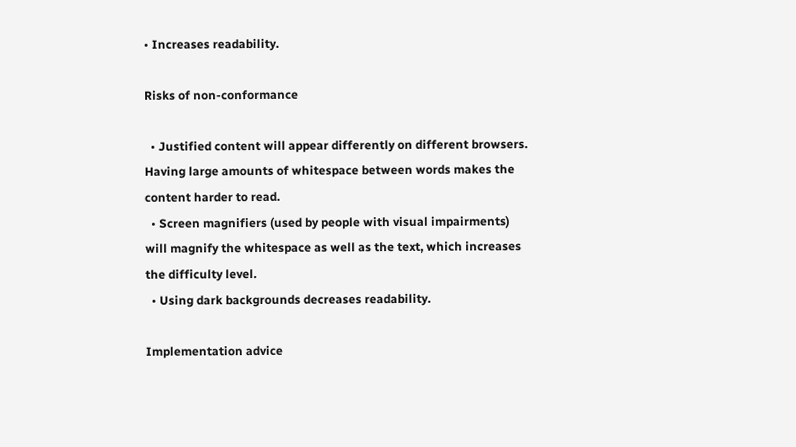• Increases readability.

Risks of non-conformance

  • Justified content will appear differently on different browsers. Having large amounts of whitespace between words makes the content harder to read.
  • Screen magnifiers (used by people with visual impairments) will magnify the whitespace as well as the text, which increases the difficulty level.
  • Using dark backgrounds decreases readability.

Implementation advice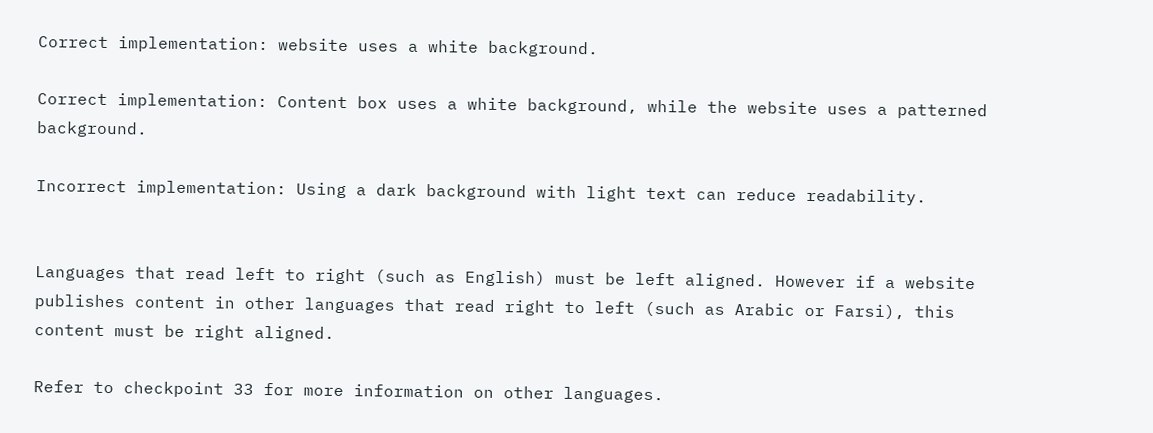Correct implementation: website uses a white background.

Correct implementation: Content box uses a white background, while the website uses a patterned background.

Incorrect implementation: Using a dark background with light text can reduce readability.


Languages that read left to right (such as English) must be left aligned. However if a website publishes content in other languages that read right to left (such as Arabic or Farsi), this content must be right aligned.

Refer to checkpoint 33 for more information on other languages.